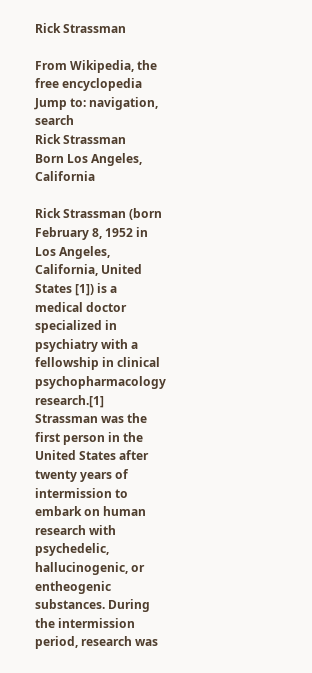Rick Strassman

From Wikipedia, the free encyclopedia
Jump to: navigation, search
Rick Strassman
Born Los Angeles, California

Rick Strassman (born February 8, 1952 in Los Angeles, California, United States [1]) is a medical doctor specialized in psychiatry with a fellowship in clinical psychopharmacology research.[1] Strassman was the first person in the United States after twenty years of intermission to embark on human research with psychedelic, hallucinogenic, or entheogenic substances. During the intermission period, research was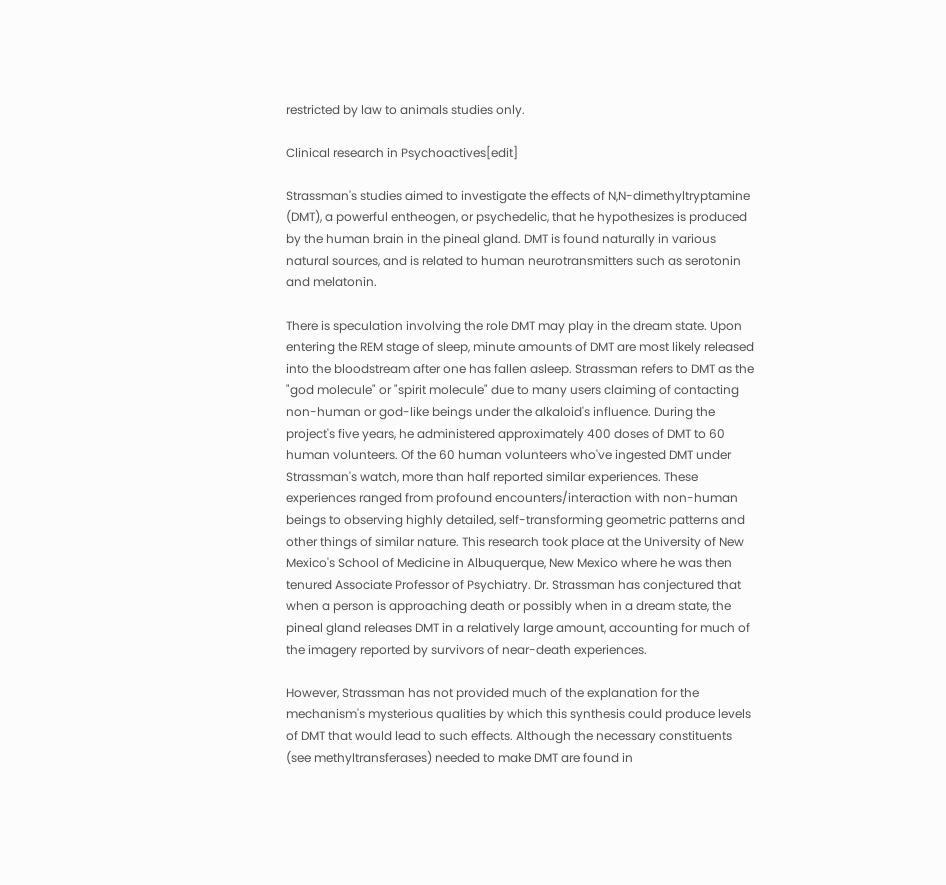restricted by law to animals studies only.

Clinical research in Psychoactives[edit]

Strassman's studies aimed to investigate the effects of N,N-dimethyltryptamine (DMT), a powerful entheogen, or psychedelic, that he hypothesizes is produced by the human brain in the pineal gland. DMT is found naturally in various natural sources, and is related to human neurotransmitters such as serotonin and melatonin.

There is speculation involving the role DMT may play in the dream state. Upon entering the REM stage of sleep, minute amounts of DMT are most likely released into the bloodstream after one has fallen asleep. Strassman refers to DMT as the "god molecule" or "spirit molecule" due to many users claiming of contacting non-human or god-like beings under the alkaloid's influence. During the project's five years, he administered approximately 400 doses of DMT to 60 human volunteers. Of the 60 human volunteers who've ingested DMT under Strassman's watch, more than half reported similar experiences. These experiences ranged from profound encounters/interaction with non-human beings to observing highly detailed, self-transforming geometric patterns and other things of similar nature. This research took place at the University of New Mexico's School of Medicine in Albuquerque, New Mexico where he was then tenured Associate Professor of Psychiatry. Dr. Strassman has conjectured that when a person is approaching death or possibly when in a dream state, the pineal gland releases DMT in a relatively large amount, accounting for much of the imagery reported by survivors of near-death experiences.

However, Strassman has not provided much of the explanation for the mechanism's mysterious qualities by which this synthesis could produce levels of DMT that would lead to such effects. Although the necessary constituents (see methyltransferases) needed to make DMT are found in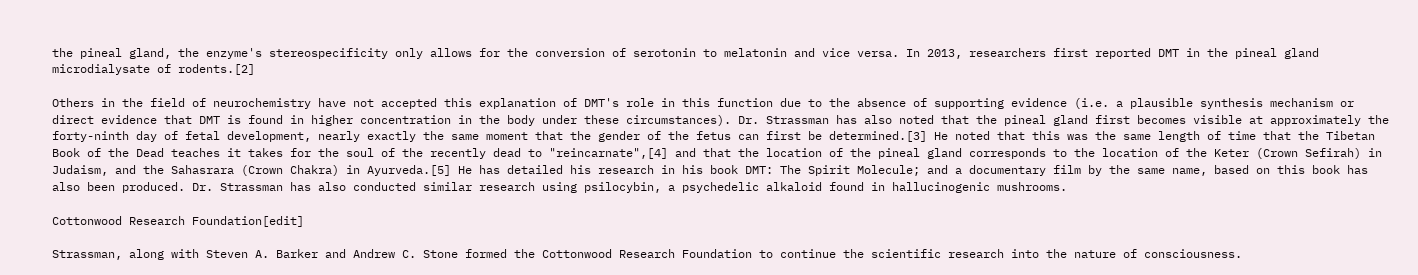the pineal gland, the enzyme's stereospecificity only allows for the conversion of serotonin to melatonin and vice versa. In 2013, researchers first reported DMT in the pineal gland microdialysate of rodents.[2]

Others in the field of neurochemistry have not accepted this explanation of DMT's role in this function due to the absence of supporting evidence (i.e. a plausible synthesis mechanism or direct evidence that DMT is found in higher concentration in the body under these circumstances). Dr. Strassman has also noted that the pineal gland first becomes visible at approximately the forty-ninth day of fetal development, nearly exactly the same moment that the gender of the fetus can first be determined.[3] He noted that this was the same length of time that the Tibetan Book of the Dead teaches it takes for the soul of the recently dead to "reincarnate",[4] and that the location of the pineal gland corresponds to the location of the Keter (Crown Sefirah) in Judaism, and the Sahasrara (Crown Chakra) in Ayurveda.[5] He has detailed his research in his book DMT: The Spirit Molecule; and a documentary film by the same name, based on this book has also been produced. Dr. Strassman has also conducted similar research using psilocybin, a psychedelic alkaloid found in hallucinogenic mushrooms.

Cottonwood Research Foundation[edit]

Strassman, along with Steven A. Barker and Andrew C. Stone formed the Cottonwood Research Foundation to continue the scientific research into the nature of consciousness.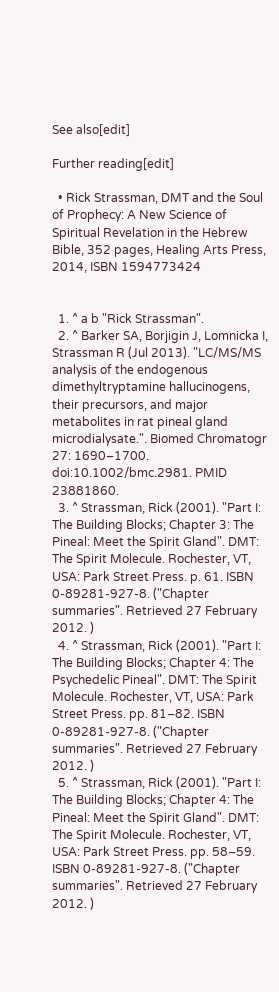See also[edit]

Further reading[edit]

  • Rick Strassman, DMT and the Soul of Prophecy: A New Science of Spiritual Revelation in the Hebrew Bible, 352 pages, Healing Arts Press, 2014, ISBN 1594773424


  1. ^ a b "Rick Strassman".
  2. ^ Barker SA, Borjigin J, Lomnicka I, Strassman R (Jul 2013). "LC/MS/MS analysis of the endogenous dimethyltryptamine hallucinogens, their precursors, and major metabolites in rat pineal gland microdialysate.". Biomed Chromatogr 27: 1690–1700. doi:10.1002/bmc.2981. PMID 23881860.
  3. ^ Strassman, Rick (2001). "Part I: The Building Blocks; Chapter 3: The Pineal: Meet the Spirit Gland". DMT: The Spirit Molecule. Rochester, VT, USA: Park Street Press. p. 61. ISBN 0-89281-927-8. ("Chapter summaries". Retrieved 27 February 2012. )
  4. ^ Strassman, Rick (2001). "Part I: The Building Blocks; Chapter 4: The Psychedelic Pineal". DMT: The Spirit Molecule. Rochester, VT, USA: Park Street Press. pp. 81–82. ISBN 0-89281-927-8. ("Chapter summaries". Retrieved 27 February 2012. )
  5. ^ Strassman, Rick (2001). "Part I: The Building Blocks; Chapter 4: The Pineal: Meet the Spirit Gland". DMT: The Spirit Molecule. Rochester, VT, USA: Park Street Press. pp. 58–59. ISBN 0-89281-927-8. ("Chapter summaries". Retrieved 27 February 2012. )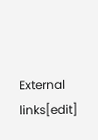External links[edit]